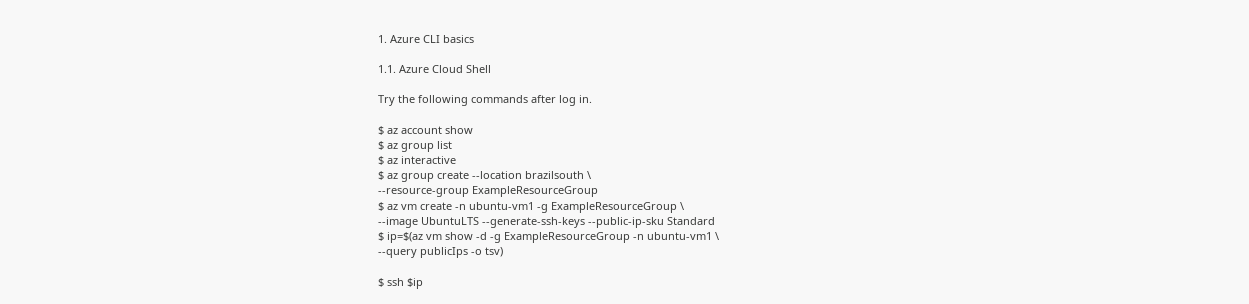1. Azure CLI basics

1.1. Azure Cloud Shell

Try the following commands after log in.

$ az account show
$ az group list
$ az interactive
$ az group create --location brazilsouth \
--resource-group ExampleResourceGroup
$ az vm create -n ubuntu-vm1 -g ExampleResourceGroup \
--image UbuntuLTS --generate-ssh-keys --public-ip-sku Standard
$ ip=$(az vm show -d -g ExampleResourceGroup -n ubuntu-vm1 \
--query publicIps -o tsv)

$ ssh $ip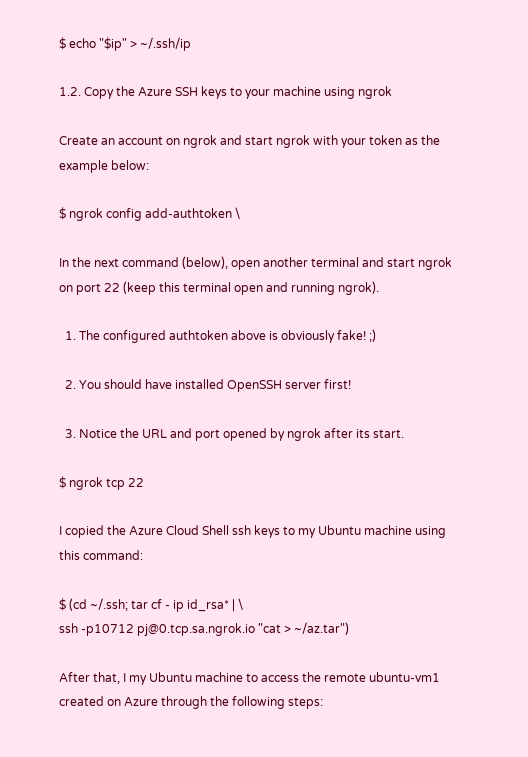$ echo "$ip" > ~/.ssh/ip

1.2. Copy the Azure SSH keys to your machine using ngrok

Create an account on ngrok and start ngrok with your token as the example below:

$ ngrok config add-authtoken \

In the next command (below), open another terminal and start ngrok on port 22 (keep this terminal open and running ngrok).

  1. The configured authtoken above is obviously fake! ;)

  2. You should have installed OpenSSH server first!

  3. Notice the URL and port opened by ngrok after its start.

$ ngrok tcp 22

I copied the Azure Cloud Shell ssh keys to my Ubuntu machine using this command:

$ (cd ~/.ssh; tar cf - ip id_rsa* | \
ssh -p10712 pj@0.tcp.sa.ngrok.io "cat > ~/az.tar")

After that, I my Ubuntu machine to access the remote ubuntu-vm1 created on Azure through the following steps: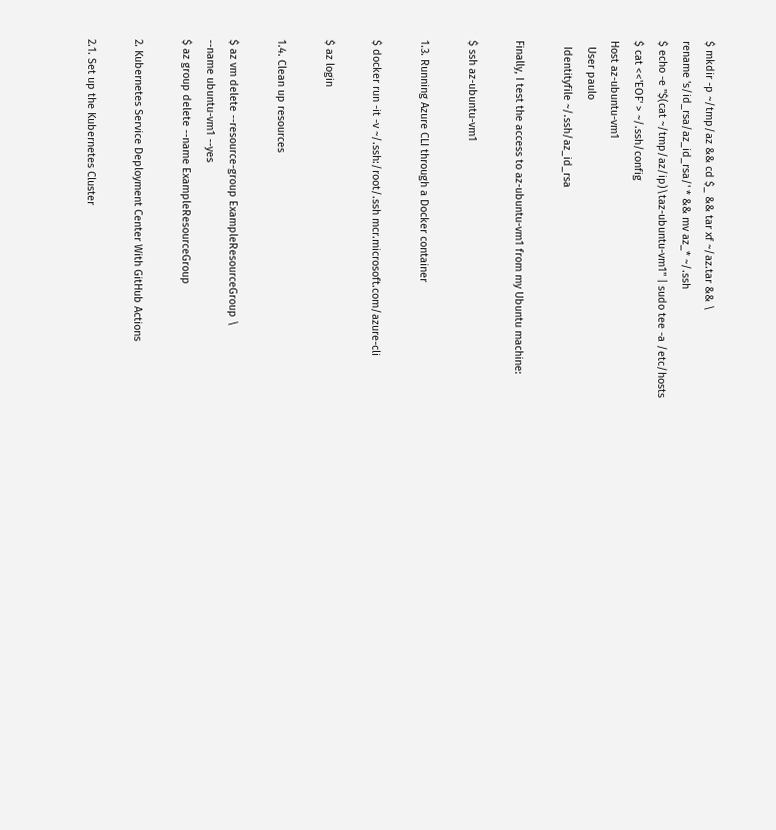$ mkdir -p ~/tmp/az && cd $_ && tar xf ~/az.tar && \
rename 's/id_rsa/az_id_rsa/' * && mv az_* ~/.ssh
$ echo -e "$(cat ~/tmp/az/ip)\taz-ubuntu-vm1" | sudo tee -a /etc/hosts
$ cat <<'EOF' > ~/.ssh/config
Host az-ubuntu-vm1
  User paulo
  Identityfile ~/.ssh/az_id_rsa

Finally, I test the access to az-ubuntu-vm1 from my Ubuntu machine:

$ ssh az-ubuntu-vm1

1.3. Running Azure CLI through a Docker container

$ docker run -it -v ~/.ssh:/root/.ssh mcr.microsoft.com/azure-cli

$ az login

1.4. Clean up resources

$ az vm delete --resource-group ExampleResourceGroup \
--name ubuntu-vm1 --yes
$ az group delete --name ExampleResourceGroup

2. Kubernetes Service Deployment Center With GitHub Actions

2.1. Set up the Kubernetes Cluster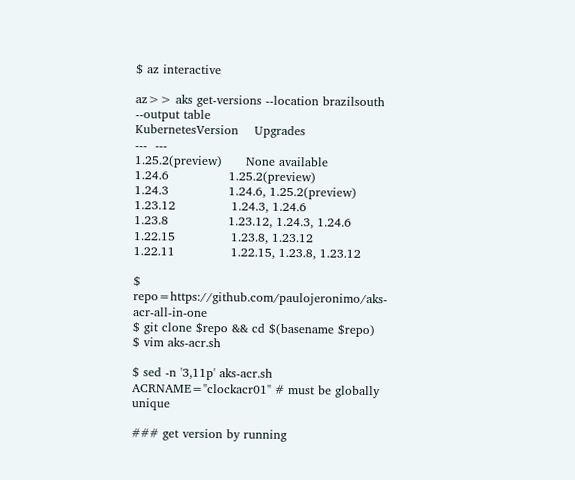$ az interactive

az>> aks get-versions --location brazilsouth --output table
KubernetesVersion    Upgrades
---  ---
1.25.2(preview)      None available
1.24.6               1.25.2(preview)
1.24.3               1.24.6, 1.25.2(preview)
1.23.12              1.24.3, 1.24.6
1.23.8               1.23.12, 1.24.3, 1.24.6
1.22.15              1.23.8, 1.23.12
1.22.11              1.22.15, 1.23.8, 1.23.12

$ repo=https://github.com/paulojeronimo/aks-acr-all-in-one
$ git clone $repo && cd $(basename $repo)
$ vim aks-acr.sh

$ sed -n '3,11p' aks-acr.sh
ACRNAME="clockacr01" # must be globally unique

### get version by running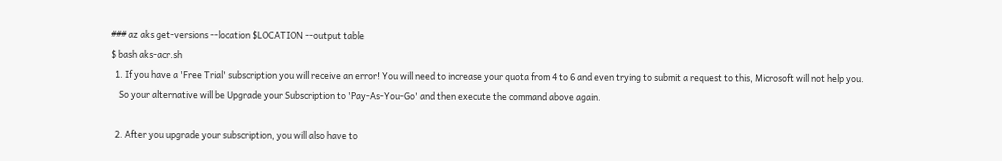### az aks get-versions --location $LOCATION --output table
$ bash aks-acr.sh
  1. If you have a 'Free Trial' subscription you will receive an error! You will need to increase your quota from 4 to 6 and even trying to submit a request to this, Microsoft will not help you.
    So your alternative will be Upgrade your Subscription to 'Pay-As-You-Go' and then execute the command above again.

  2. After you upgrade your subscription, you will also have to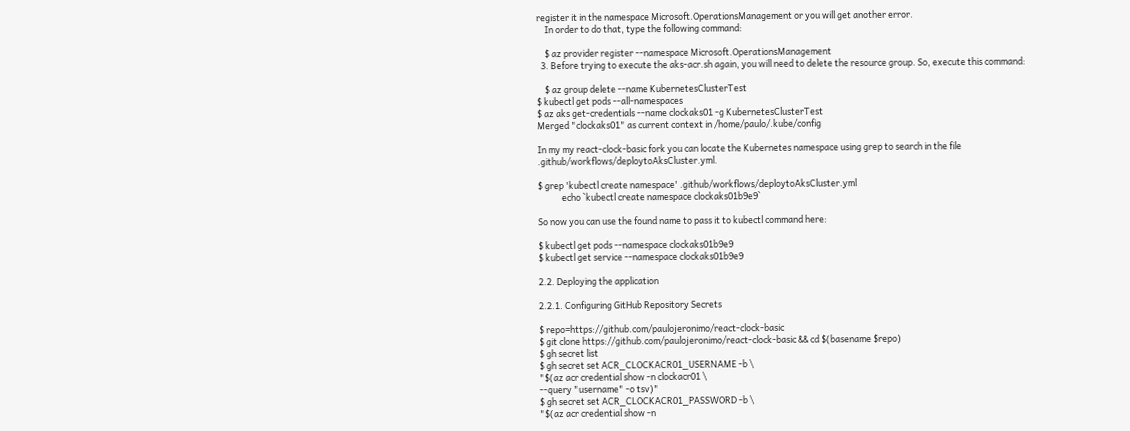register it in the namespace Microsoft.OperationsManagement or you will get another error.
    In order to do that, type the following command:

    $ az provider register --namespace Microsoft.OperationsManagement
  3. Before trying to execute the aks-acr.sh again, you will need to delete the resource group. So, execute this command:

    $ az group delete --name KubernetesClusterTest
$ kubectl get pods --all-namespaces
$ az aks get-credentials --name clockaks01 -g KubernetesClusterTest
Merged "clockaks01" as current context in /home/paulo/.kube/config

In my my react-clock-basic fork you can locate the Kubernetes namespace using grep to search in the file .github/workflows/deploytoAksCluster.yml.

$ grep 'kubectl create namespace' .github/workflows/deploytoAksCluster.yml
            echo `kubectl create namespace clockaks01b9e9`

So now you can use the found name to pass it to kubectl command here:

$ kubectl get pods --namespace clockaks01b9e9
$ kubectl get service --namespace clockaks01b9e9

2.2. Deploying the application

2.2.1. Configuring GitHub Repository Secrets

$ repo=https://github.com/paulojeronimo/react-clock-basic
$ git clone https://github.com/paulojeronimo/react-clock-basic && cd $(basename $repo)
$ gh secret list
$ gh secret set ACR_CLOCKACR01_USERNAME -b \
"$(az acr credential show -n clockacr01 \
--query "username" -o tsv)"
$ gh secret set ACR_CLOCKACR01_PASSWORD -b \
"$(az acr credential show -n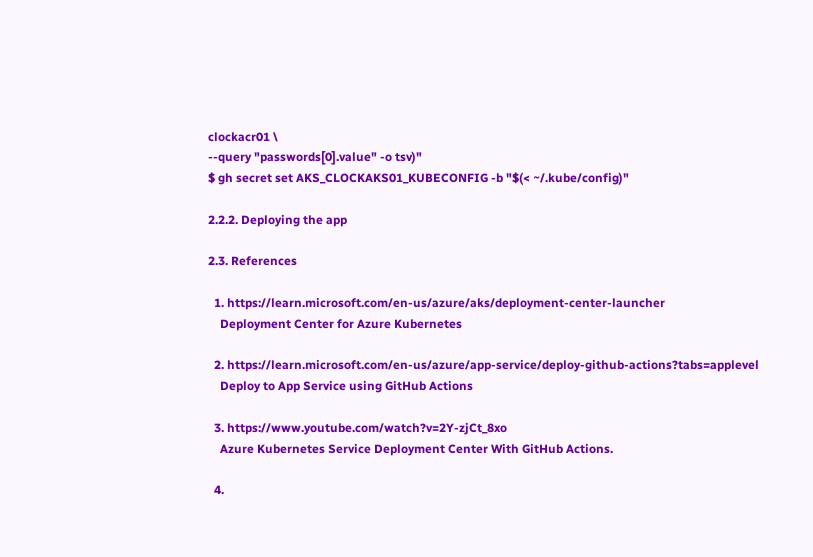clockacr01 \
--query "passwords[0].value" -o tsv)"
$ gh secret set AKS_CLOCKAKS01_KUBECONFIG -b "$(< ~/.kube/config)"

2.2.2. Deploying the app

2.3. References

  1. https://learn.microsoft.com/en-us/azure/aks/deployment-center-launcher
    Deployment Center for Azure Kubernetes

  2. https://learn.microsoft.com/en-us/azure/app-service/deploy-github-actions?tabs=applevel
    Deploy to App Service using GitHub Actions

  3. https://www.youtube.com/watch?v=2Y-zjCt_8xo
    Azure Kubernetes Service Deployment Center With GitHub Actions.

  4.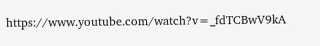https://www.youtube.com/watch?v=_fdTCBwV9kA